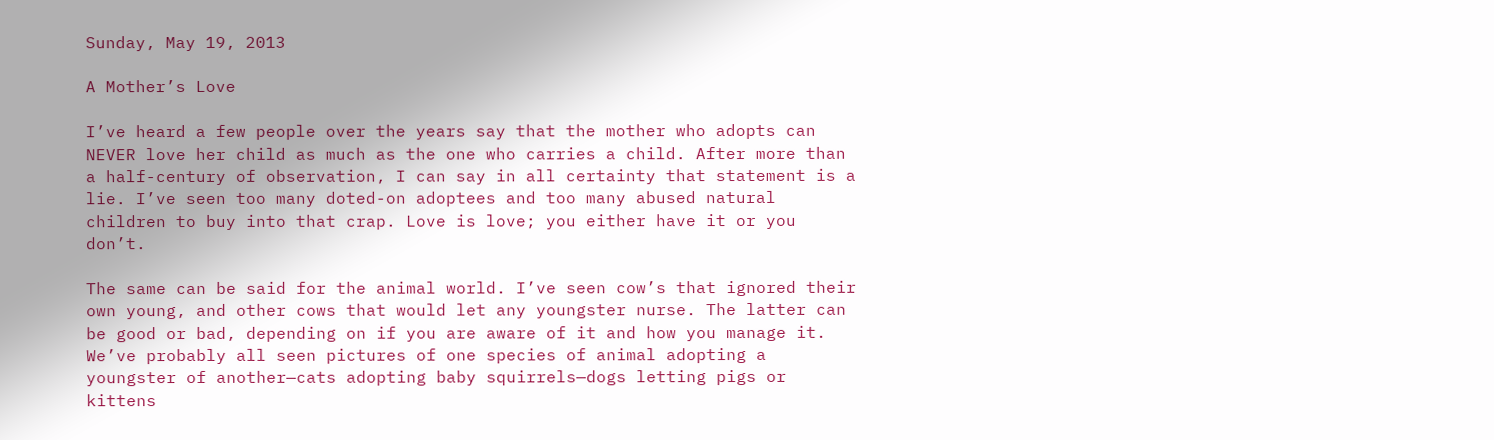Sunday, May 19, 2013

A Mother’s Love

I’ve heard a few people over the years say that the mother who adopts can NEVER love her child as much as the one who carries a child. After more than a half-century of observation, I can say in all certainty that statement is a lie. I’ve seen too many doted-on adoptees and too many abused natural children to buy into that crap. Love is love; you either have it or you don’t.

The same can be said for the animal world. I’ve seen cow’s that ignored their own young, and other cows that would let any youngster nurse. The latter can be good or bad, depending on if you are aware of it and how you manage it. We’ve probably all seen pictures of one species of animal adopting a youngster of another—cats adopting baby squirrels—dogs letting pigs or kittens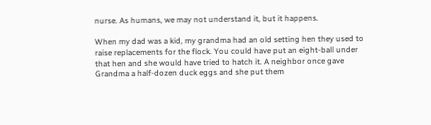nurse. As humans, we may not understand it, but it happens.

When my dad was a kid, my grandma had an old setting hen they used to raise replacements for the flock. You could have put an eight-ball under that hen and she would have tried to hatch it. A neighbor once gave Grandma a half-dozen duck eggs and she put them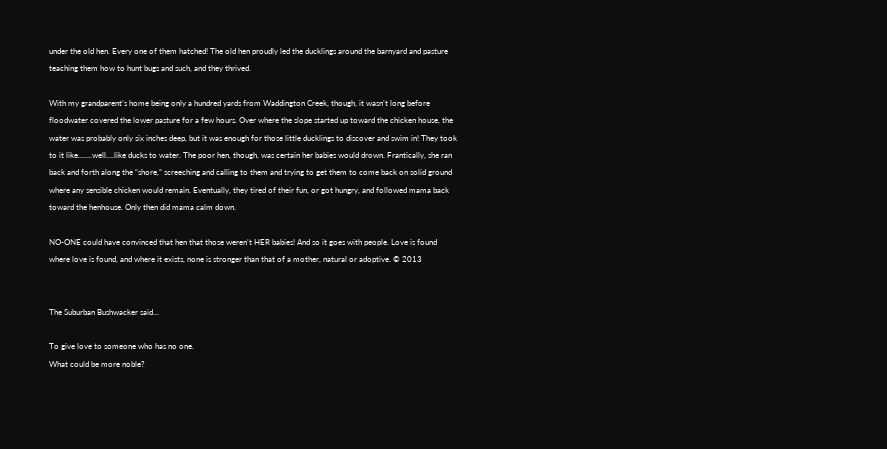under the old hen. Every one of them hatched! The old hen proudly led the ducklings around the barnyard and pasture teaching them how to hunt bugs and such, and they thrived.

With my grandparent’s home being only a hundred yards from Waddington Creek, though, it wasn’t long before floodwater covered the lower pasture for a few hours. Over where the slope started up toward the chicken house, the water was probably only six inches deep, but it was enough for those little ducklings to discover and swim in! They took to it like…….well….like ducks to water. The poor hen, though, was certain her babies would drown. Frantically, she ran back and forth along the “shore,” screeching and calling to them and trying to get them to come back on solid ground where any sensible chicken would remain. Eventually, they tired of their fun, or got hungry, and followed mama back toward the henhouse. Only then did mama calm down.

NO-ONE could have convinced that hen that those weren’t HER babies! And so it goes with people. Love is found where love is found, and where it exists, none is stronger than that of a mother, natural or adoptive. © 2013


The Suburban Bushwacker said...

To give love to someone who has no one.
What could be more noble?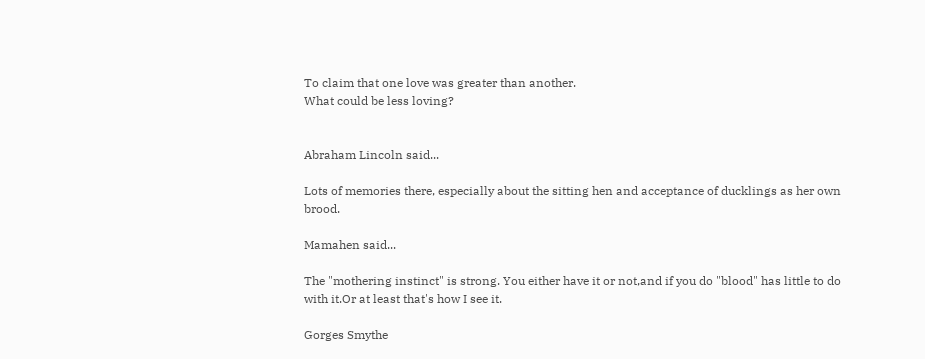To claim that one love was greater than another.
What could be less loving?


Abraham Lincoln said...

Lots of memories there, especially about the sitting hen and acceptance of ducklings as her own brood.

Mamahen said...

The "mothering instinct" is strong. You either have it or not,and if you do "blood" has little to do with it.Or at least that's how I see it.

Gorges Smythe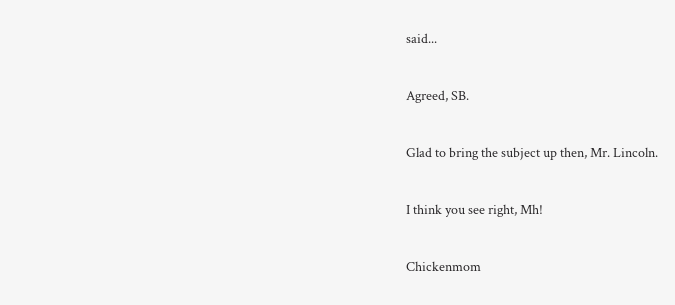said...

Agreed, SB.

Glad to bring the subject up then, Mr. Lincoln.

I think you see right, Mh!

Chickenmom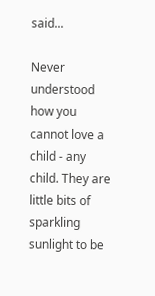said...

Never understood how you cannot love a child - any child. They are little bits of sparkling sunlight to be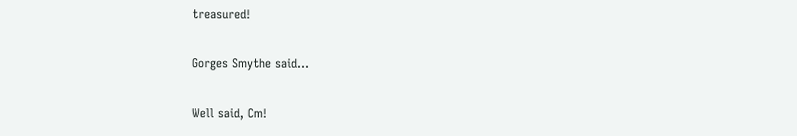treasured!

Gorges Smythe said...

Well said, Cm!